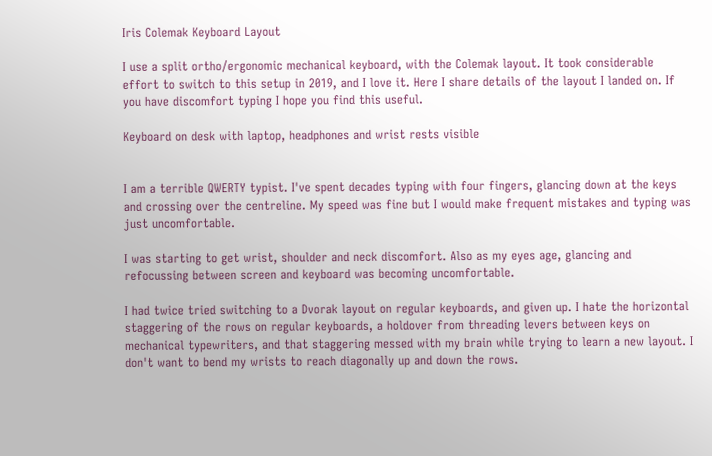Iris Colemak Keyboard Layout

I use a split ortho/ergonomic mechanical keyboard, with the Colemak layout. It took considerable effort to switch to this setup in 2019, and I love it. Here I share details of the layout I landed on. If you have discomfort typing I hope you find this useful.

Keyboard on desk with laptop, headphones and wrist rests visible


I am a terrible QWERTY typist. I've spent decades typing with four fingers, glancing down at the keys and crossing over the centreline. My speed was fine but I would make frequent mistakes and typing was just uncomfortable.

I was starting to get wrist, shoulder and neck discomfort. Also as my eyes age, glancing and refocussing between screen and keyboard was becoming uncomfortable.

I had twice tried switching to a Dvorak layout on regular keyboards, and given up. I hate the horizontal staggering of the rows on regular keyboards, a holdover from threading levers between keys on mechanical typewriters, and that staggering messed with my brain while trying to learn a new layout. I don't want to bend my wrists to reach diagonally up and down the rows.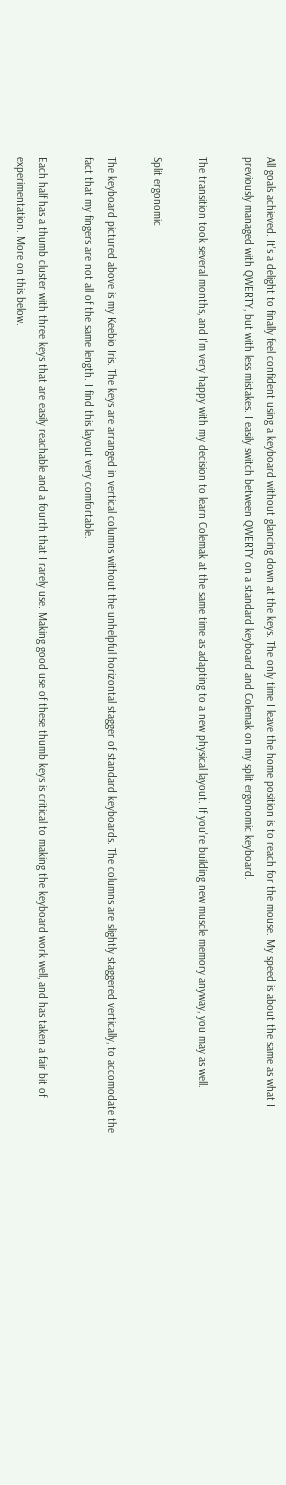All goals achieved. It's a delight to finally feel confident using a keyboard without glancing down at the keys. The only time I leave the home position is to reach for the mouse. My speed is about the same as what I previously managed with QWERTY, but with less mistakes. I easily switch between QWERTY on a standard keyboard and Colemak on my split ergonomic keyboard.

The transition took several months, and I'm very happy with my decision to learn Colemak at the same time as adapting to a new physical layout. If you're building new muscle memory anyway, you may as well.

Split ergonomic

The keyboard pictured above is my Keebio Iris. The keys are arranged in vertical columns without the unhelpful horizontal stagger of standard keyboards. The columns are slightly staggered vertically, to accomodate the fact that my fingers are not all of the same length. I find this layout very comfortable.

Each half has a thumb cluster with three keys that are easily reachable and a fourth that I rarely use. Making good use of these thumb keys is critical to making the keyboard work well, and has taken a fair bit of experimentation. More on this below.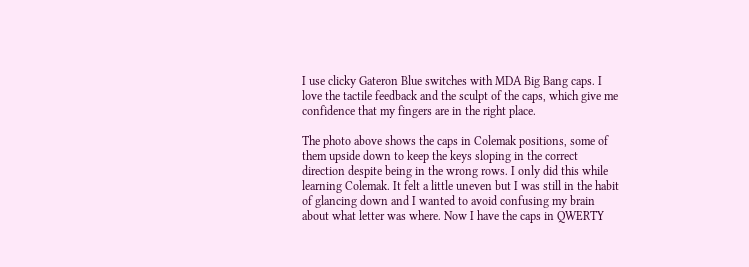I use clicky Gateron Blue switches with MDA Big Bang caps. I love the tactile feedback and the sculpt of the caps, which give me confidence that my fingers are in the right place.

The photo above shows the caps in Colemak positions, some of them upside down to keep the keys sloping in the correct direction despite being in the wrong rows. I only did this while learning Colemak. It felt a little uneven but I was still in the habit of glancing down and I wanted to avoid confusing my brain about what letter was where. Now I have the caps in QWERTY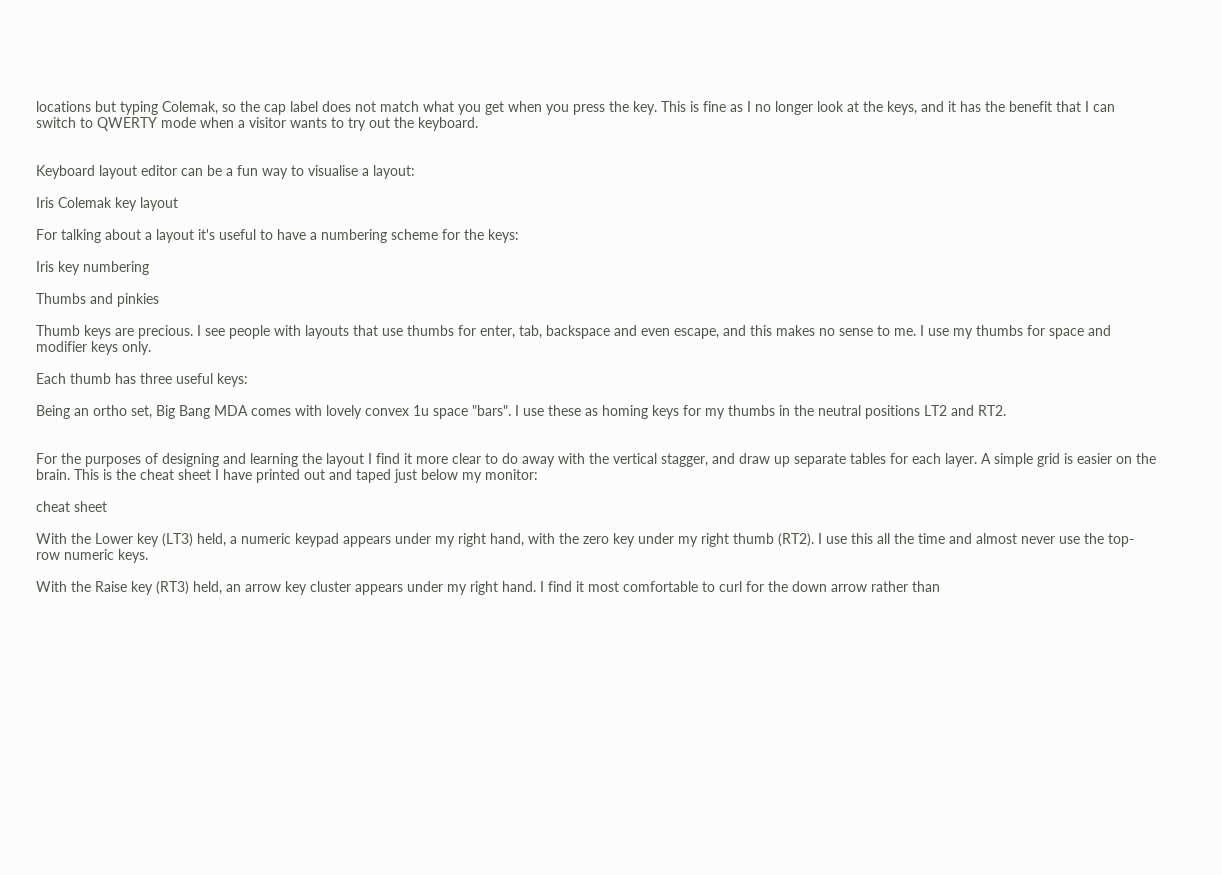locations but typing Colemak, so the cap label does not match what you get when you press the key. This is fine as I no longer look at the keys, and it has the benefit that I can switch to QWERTY mode when a visitor wants to try out the keyboard.


Keyboard layout editor can be a fun way to visualise a layout:

Iris Colemak key layout

For talking about a layout it's useful to have a numbering scheme for the keys:

Iris key numbering

Thumbs and pinkies

Thumb keys are precious. I see people with layouts that use thumbs for enter, tab, backspace and even escape, and this makes no sense to me. I use my thumbs for space and modifier keys only.

Each thumb has three useful keys:

Being an ortho set, Big Bang MDA comes with lovely convex 1u space "bars". I use these as homing keys for my thumbs in the neutral positions LT2 and RT2.


For the purposes of designing and learning the layout I find it more clear to do away with the vertical stagger, and draw up separate tables for each layer. A simple grid is easier on the brain. This is the cheat sheet I have printed out and taped just below my monitor:

cheat sheet

With the Lower key (LT3) held, a numeric keypad appears under my right hand, with the zero key under my right thumb (RT2). I use this all the time and almost never use the top-row numeric keys.

With the Raise key (RT3) held, an arrow key cluster appears under my right hand. I find it most comfortable to curl for the down arrow rather than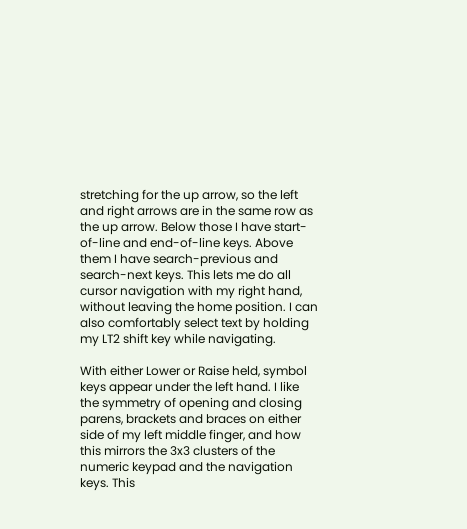stretching for the up arrow, so the left and right arrows are in the same row as the up arrow. Below those I have start-of-line and end-of-line keys. Above them I have search-previous and search-next keys. This lets me do all cursor navigation with my right hand, without leaving the home position. I can also comfortably select text by holding my LT2 shift key while navigating.

With either Lower or Raise held, symbol keys appear under the left hand. I like the symmetry of opening and closing parens, brackets and braces on either side of my left middle finger, and how this mirrors the 3x3 clusters of the numeric keypad and the navigation keys. This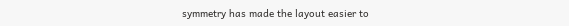symmetry has made the layout easier to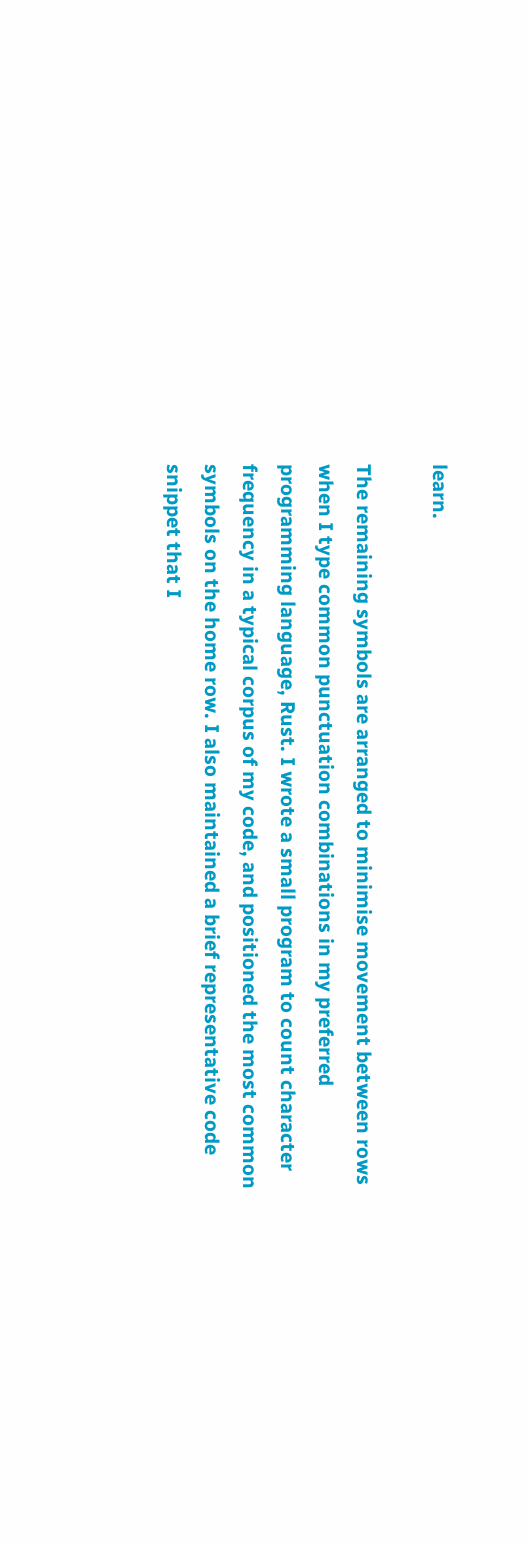learn.

The remaining symbols are arranged to minimise movement between rows when I type common punctuation combinations in my preferred programming language, Rust. I wrote a small program to count character frequency in a typical corpus of my code, and positioned the most common symbols on the home row. I also maintained a brief representative code snippet that I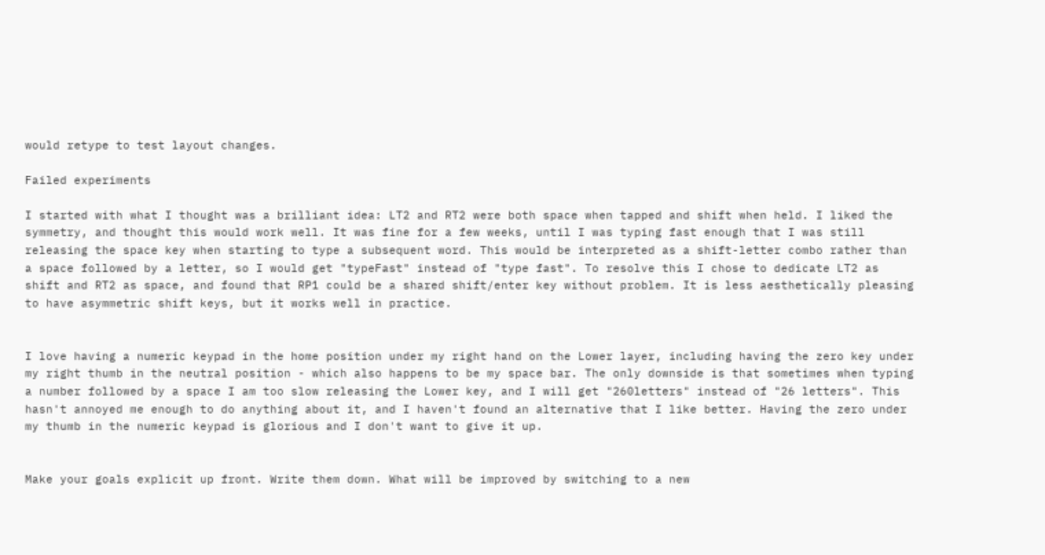would retype to test layout changes.

Failed experiments

I started with what I thought was a brilliant idea: LT2 and RT2 were both space when tapped and shift when held. I liked the symmetry, and thought this would work well. It was fine for a few weeks, until I was typing fast enough that I was still releasing the space key when starting to type a subsequent word. This would be interpreted as a shift-letter combo rather than a space followed by a letter, so I would get "typeFast" instead of "type fast". To resolve this I chose to dedicate LT2 as shift and RT2 as space, and found that RP1 could be a shared shift/enter key without problem. It is less aesthetically pleasing to have asymmetric shift keys, but it works well in practice.


I love having a numeric keypad in the home position under my right hand on the Lower layer, including having the zero key under my right thumb in the neutral position - which also happens to be my space bar. The only downside is that sometimes when typing a number followed by a space I am too slow releasing the Lower key, and I will get "260letters" instead of "26 letters". This hasn't annoyed me enough to do anything about it, and I haven't found an alternative that I like better. Having the zero under my thumb in the numeric keypad is glorious and I don't want to give it up.


Make your goals explicit up front. Write them down. What will be improved by switching to a new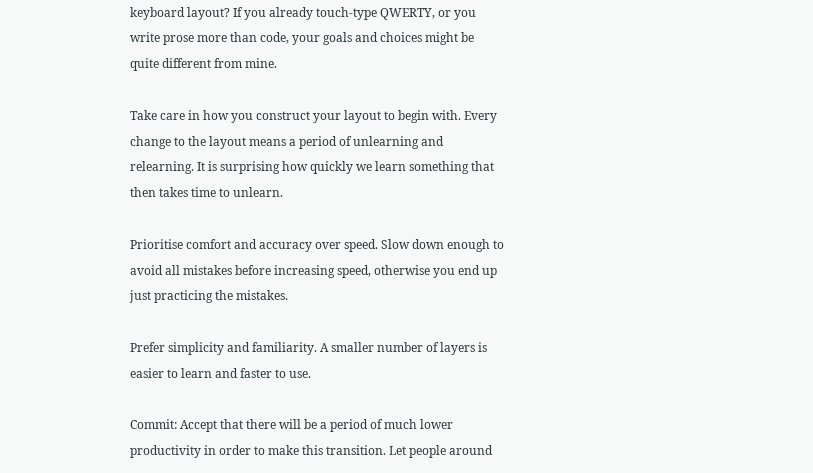keyboard layout? If you already touch-type QWERTY, or you write prose more than code, your goals and choices might be quite different from mine.

Take care in how you construct your layout to begin with. Every change to the layout means a period of unlearning and relearning. It is surprising how quickly we learn something that then takes time to unlearn.

Prioritise comfort and accuracy over speed. Slow down enough to avoid all mistakes before increasing speed, otherwise you end up just practicing the mistakes.

Prefer simplicity and familiarity. A smaller number of layers is easier to learn and faster to use.

Commit: Accept that there will be a period of much lower productivity in order to make this transition. Let people around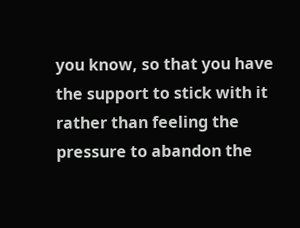you know, so that you have the support to stick with it rather than feeling the pressure to abandon the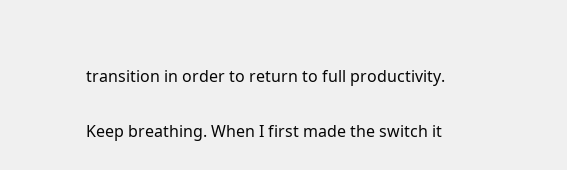transition in order to return to full productivity.

Keep breathing. When I first made the switch it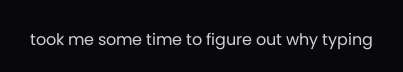took me some time to figure out why typing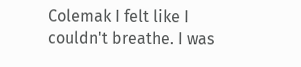Colemak I felt like I couldn't breathe. I was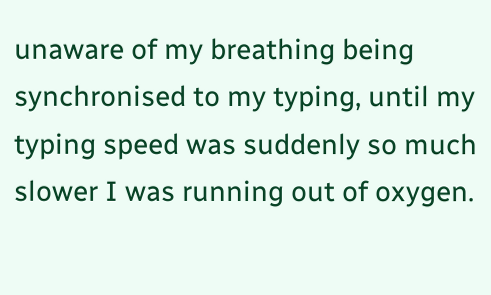unaware of my breathing being synchronised to my typing, until my typing speed was suddenly so much slower I was running out of oxygen.